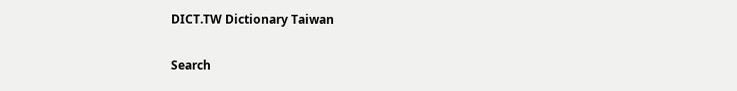DICT.TW Dictionary Taiwan

Search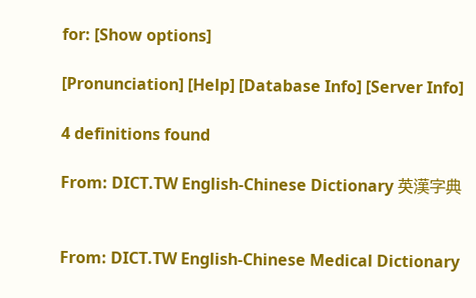for: [Show options]

[Pronunciation] [Help] [Database Info] [Server Info]

4 definitions found

From: DICT.TW English-Chinese Dictionary 英漢字典


From: DICT.TW English-Chinese Medical Dictionary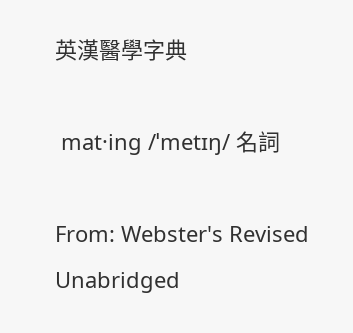英漢醫學字典

 mat·ing /ˈmetɪŋ/ 名詞

From: Webster's Revised Unabridged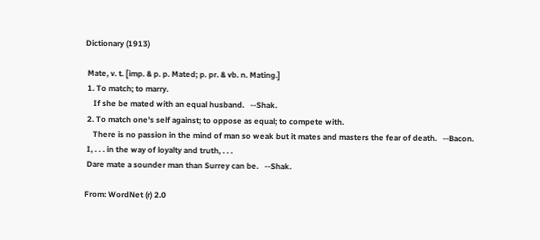Dictionary (1913)

 Mate, v. t. [imp. & p. p. Mated; p. pr. & vb. n. Mating.]
 1. To match; to marry.
    If she be mated with an equal husband.   --Shak.
 2. To match one's self against; to oppose as equal; to compete with.
    There is no passion in the mind of man so weak but it mates and masters the fear of death.   --Bacon.
 I, . . . in the way of loyalty and truth, . . .
 Dare mate a sounder man than Surrey can be.   --Shak.

From: WordNet (r) 2.0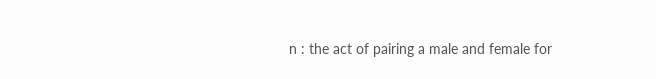n : the act of pairing a male and female for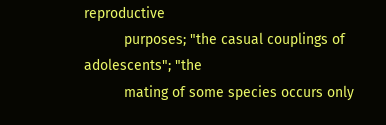reproductive
          purposes; "the casual couplings of adolescents"; "the
          mating of some species occurs only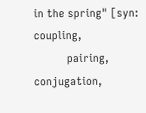in the spring" [syn: coupling,
           pairing, conjugation,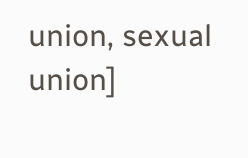union, sexual union]